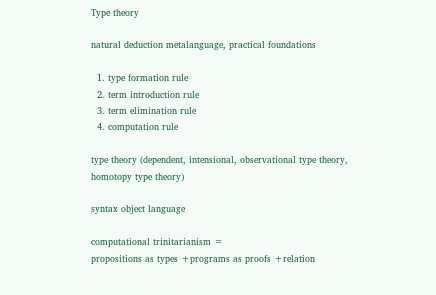Type theory

natural deduction metalanguage, practical foundations

  1. type formation rule
  2. term introduction rule
  3. term elimination rule
  4. computation rule

type theory (dependent, intensional, observational type theory, homotopy type theory)

syntax object language

computational trinitarianism =
propositions as types +programs as proofs +relation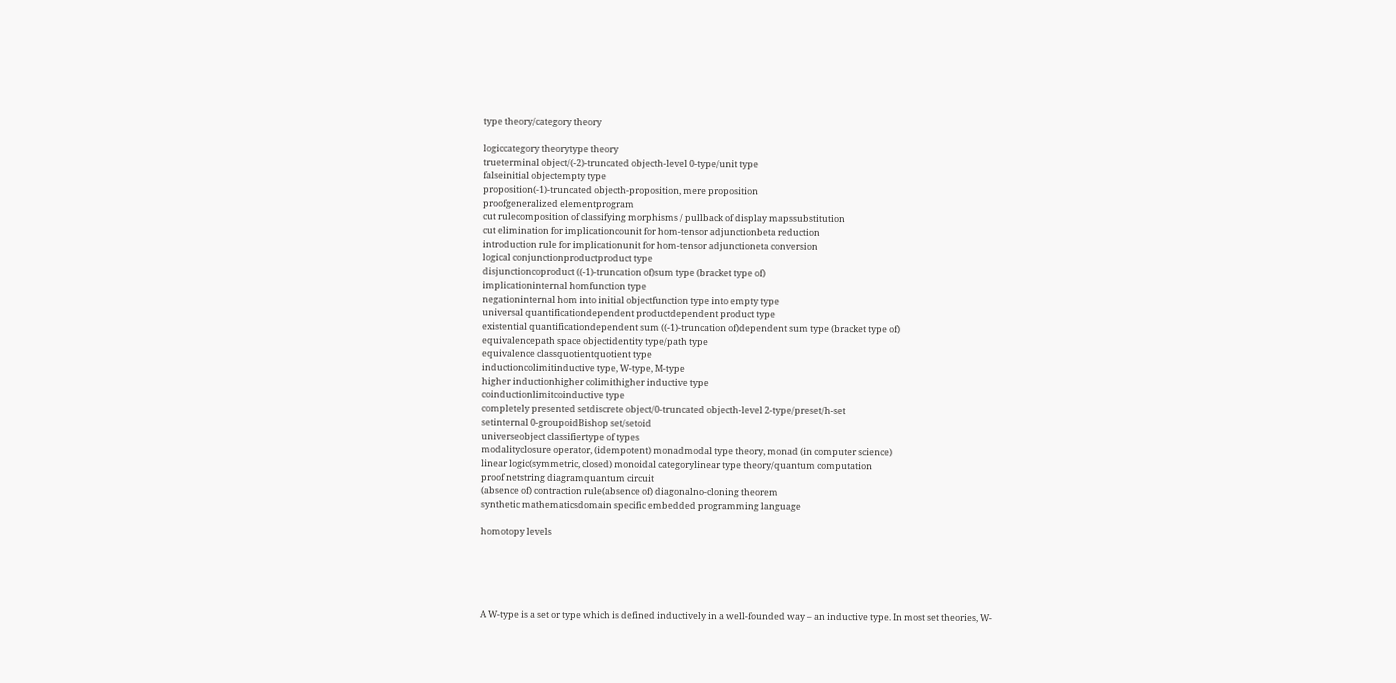type theory/category theory

logiccategory theorytype theory
trueterminal object/(-2)-truncated objecth-level 0-type/unit type
falseinitial objectempty type
proposition(-1)-truncated objecth-proposition, mere proposition
proofgeneralized elementprogram
cut rulecomposition of classifying morphisms / pullback of display mapssubstitution
cut elimination for implicationcounit for hom-tensor adjunctionbeta reduction
introduction rule for implicationunit for hom-tensor adjunctioneta conversion
logical conjunctionproductproduct type
disjunctioncoproduct ((-1)-truncation of)sum type (bracket type of)
implicationinternal homfunction type
negationinternal hom into initial objectfunction type into empty type
universal quantificationdependent productdependent product type
existential quantificationdependent sum ((-1)-truncation of)dependent sum type (bracket type of)
equivalencepath space objectidentity type/path type
equivalence classquotientquotient type
inductioncolimitinductive type, W-type, M-type
higher inductionhigher colimithigher inductive type
coinductionlimitcoinductive type
completely presented setdiscrete object/0-truncated objecth-level 2-type/preset/h-set
setinternal 0-groupoidBishop set/setoid
universeobject classifiertype of types
modalityclosure operator, (idempotent) monadmodal type theory, monad (in computer science)
linear logic(symmetric, closed) monoidal categorylinear type theory/quantum computation
proof netstring diagramquantum circuit
(absence of) contraction rule(absence of) diagonalno-cloning theorem
synthetic mathematicsdomain specific embedded programming language

homotopy levels





A W-type is a set or type which is defined inductively in a well-founded way – an inductive type. In most set theories, W-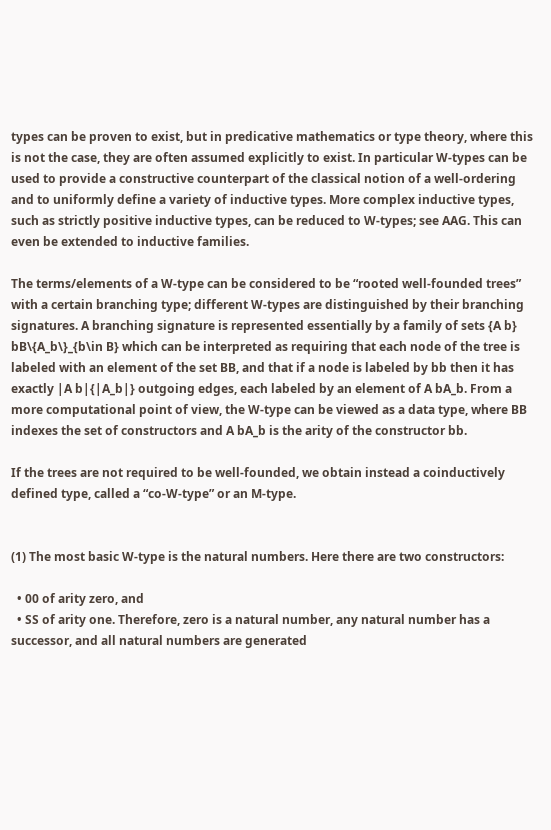types can be proven to exist, but in predicative mathematics or type theory, where this is not the case, they are often assumed explicitly to exist. In particular W-types can be used to provide a constructive counterpart of the classical notion of a well-ordering and to uniformly define a variety of inductive types. More complex inductive types, such as strictly positive inductive types, can be reduced to W-types; see AAG. This can even be extended to inductive families.

The terms/elements of a W-type can be considered to be “rooted well-founded trees” with a certain branching type; different W-types are distinguished by their branching signatures. A branching signature is represented essentially by a family of sets {A b} bB\{A_b\}_{b\in B} which can be interpreted as requiring that each node of the tree is labeled with an element of the set BB, and that if a node is labeled by bb then it has exactly |A b|{|A_b|} outgoing edges, each labeled by an element of A bA_b. From a more computational point of view, the W-type can be viewed as a data type, where BB indexes the set of constructors and A bA_b is the arity of the constructor bb.

If the trees are not required to be well-founded, we obtain instead a coinductively defined type, called a “co-W-type” or an M-type.


(1) The most basic W-type is the natural numbers. Here there are two constructors:

  • 00 of arity zero, and
  • SS of arity one. Therefore, zero is a natural number, any natural number has a successor, and all natural numbers are generated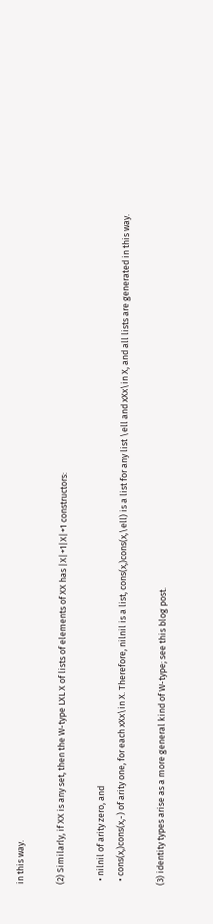in this way.

(2) Similarly, if XX is any set, then the W-type LXL X of lists of elements of XX has |X|+1|X|+1 constructors:

  • nilnil of arity zero, and
  • cons(x,)cons(x,-) of arity one, for each xXx\in X. Therefore, nilnil is a list, cons(x,)cons(x,\ell) is a list for any list \ell and xXx\in X, and all lists are generated in this way.

(3) identity types arise as a more general kind of W-type; see this blog post.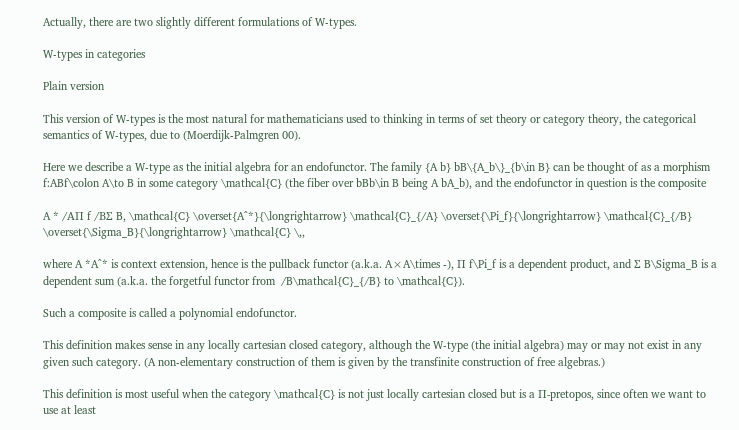Actually, there are two slightly different formulations of W-types.

W-types in categories

Plain version

This version of W-types is the most natural for mathematicians used to thinking in terms of set theory or category theory, the categorical semantics of W-types, due to (Moerdijk-Palmgren 00).

Here we describe a W-type as the initial algebra for an endofunctor. The family {A b} bB\{A_b\}_{b\in B} can be thought of as a morphism f:ABf\colon A\to B in some category \mathcal{C} (the fiber over bBb\in B being A bA_b), and the endofunctor in question is the composite

A * /AΠ f /BΣ B, \mathcal{C} \overset{A^*}{\longrightarrow} \mathcal{C}_{/A} \overset{\Pi_f}{\longrightarrow} \mathcal{C}_{/B} \overset{\Sigma_B}{\longrightarrow} \mathcal{C} \,,

where A *A^* is context extension, hence is the pullback functor (a.k.a. A×A\times -), Π f\Pi_f is a dependent product, and Σ B\Sigma_B is a dependent sum (a.k.a. the forgetful functor from  /B\mathcal{C}_{/B} to \mathcal{C}).

Such a composite is called a polynomial endofunctor.

This definition makes sense in any locally cartesian closed category, although the W-type (the initial algebra) may or may not exist in any given such category. (A non-elementary construction of them is given by the transfinite construction of free algebras.)

This definition is most useful when the category \mathcal{C} is not just locally cartesian closed but is a Π-pretopos, since often we want to use at least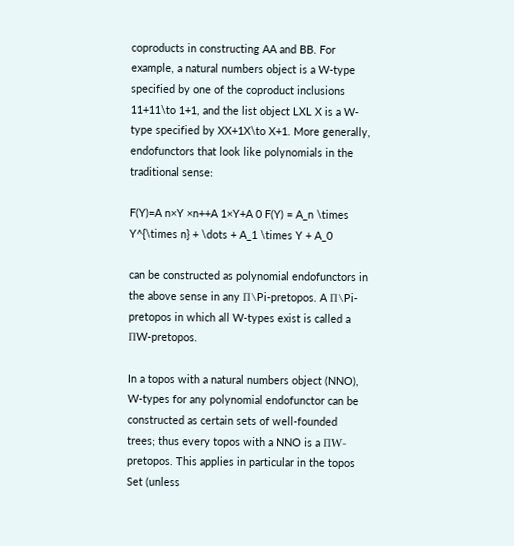coproducts in constructing AA and BB. For example, a natural numbers object is a W-type specified by one of the coproduct inclusions 11+11\to 1+1, and the list object LXL X is a W-type specified by XX+1X\to X+1. More generally, endofunctors that look like polynomials in the traditional sense:

F(Y)=A n×Y ×n++A 1×Y+A 0 F(Y) = A_n \times Y^{\times n} + \dots + A_1 \times Y + A_0

can be constructed as polynomial endofunctors in the above sense in any Π\Pi-pretopos. A Π\Pi-pretopos in which all W-types exist is called a ΠW-pretopos.

In a topos with a natural numbers object (NNO), W-types for any polynomial endofunctor can be constructed as certain sets of well-founded trees; thus every topos with a NNO is a ΠW-pretopos. This applies in particular in the topos Set (unless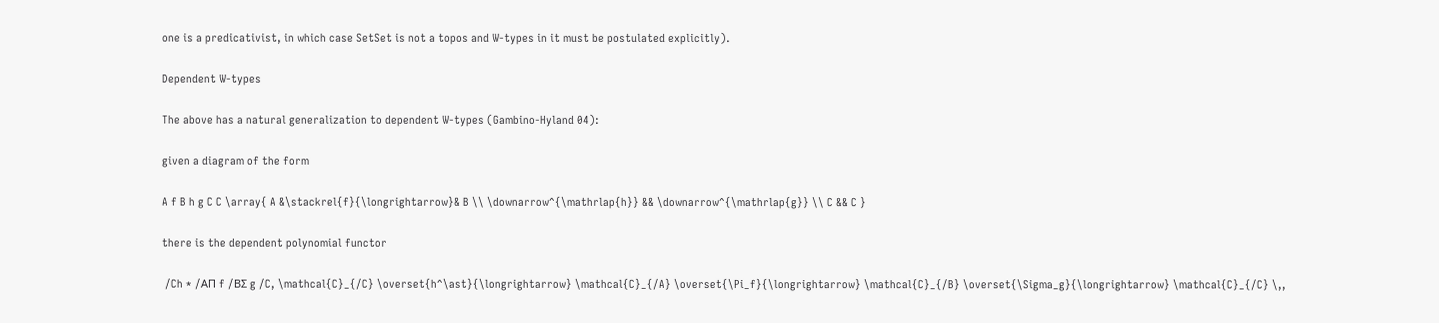one is a predicativist, in which case SetSet is not a topos and W-types in it must be postulated explicitly).

Dependent W-types

The above has a natural generalization to dependent W-types (Gambino-Hyland 04):

given a diagram of the form

A f B h g C C \array{ A &\stackrel{f}{\longrightarrow}& B \\ \downarrow^{\mathrlap{h}} && \downarrow^{\mathrlap{g}} \\ C && C }

there is the dependent polynomial functor

 /Ch * /AΠ f /BΣ g /C, \mathcal{C}_{/C} \overset{h^\ast}{\longrightarrow} \mathcal{C}_{/A} \overset{\Pi_f}{\longrightarrow} \mathcal{C}_{/B} \overset{\Sigma_g}{\longrightarrow} \mathcal{C}_{/C} \,,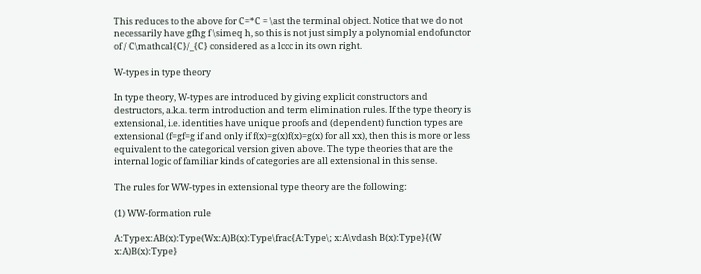This reduces to the above for C=*C = \ast the terminal object. Notice that we do not necessarily have gfhg f \simeq h, so this is not just simply a polynomial endofunctor of / C\mathcal{C}/_{C} considered as a lccc in its own right.

W-types in type theory

In type theory, W-types are introduced by giving explicit constructors and destructors, a.k.a. term introduction and term elimination rules. If the type theory is extensional, i.e. identities have unique proofs and (dependent) function types are extensional (f=gf=g if and only if f(x)=g(x)f(x)=g(x) for all xx), then this is more or less equivalent to the categorical version given above. The type theories that are the internal logic of familiar kinds of categories are all extensional in this sense.

The rules for WW-types in extensional type theory are the following:

(1) WW-formation rule

A:Typex:AB(x):Type(Wx:A)B(x):Type\frac{A:Type\; x:A\vdash B(x):Type}{(W x:A)B(x):Type}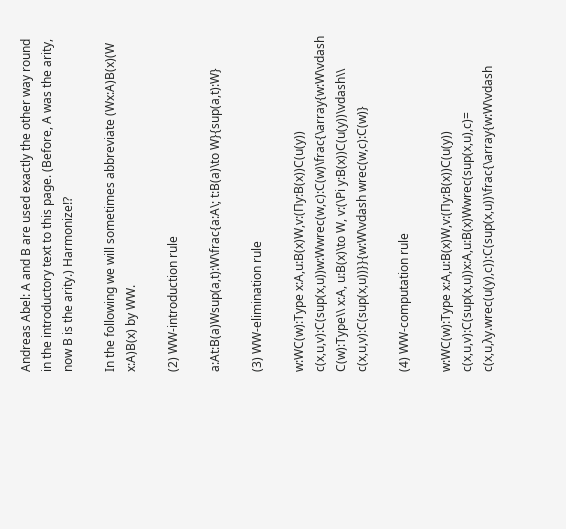Andreas Abel: A and B are used exactly the other way round in the introductory text to this page. (Before, A was the arity, now B is the arity.) Harmonize!?

In the following we will sometimes abbreviate (Wx:A)B(x)(W x:A)B(x) by WW.

(2) WW-introduction rule

a:At:B(a)Wsup(a,t):W\frac{a:A\; t:B(a)\to W}{sup(a,t):W}

(3) WW-elimination rule

w:WC(w):Type x:A,u:B(x)W,v:(Πy:B(x))C(u(y)) c(x,u,v):C(sup(x,u))w:Wwrec(w,c):C(w)\frac{\array{w:W\vdash C(w):Type\\ x:A, u:B(x)\to W, v:(\Pi y:B(x))C(u(y))\vdash\\ c(x,u,v):C(sup(x,u))}}{w:W\vdash wrec(w,c):C(w)}

(4) WW-computation rule

w:WC(w):Type x:A,u:B(x)W,v:(Πy:B(x))C(u(y)) c(x,u,v):C(sup(x,u))x:A,u:B(x)Wwrec(sup(x,u),c)= c(x,u,λy.wrec(u(y),c)):C(sup(x,u))\frac{\array{w:W\vdash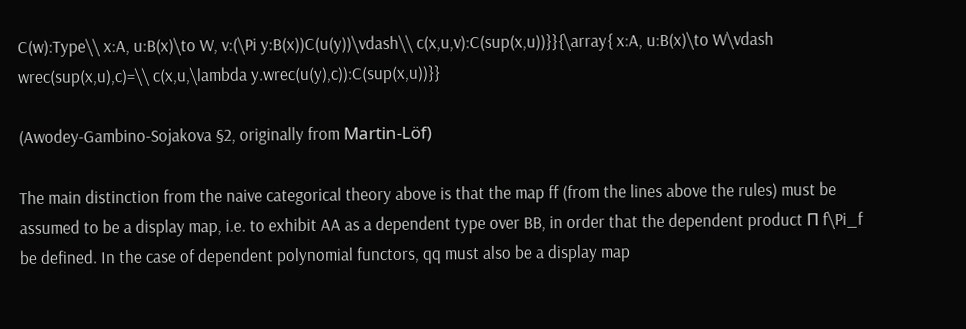C(w):Type\\ x:A, u:B(x)\to W, v:(\Pi y:B(x))C(u(y))\vdash\\ c(x,u,v):C(sup(x,u))}}{\array{ x:A, u:B(x)\to W\vdash wrec(sup(x,u),c)=\\ c(x,u,\lambda y.wrec(u(y),c)):C(sup(x,u))}}

(Awodey-Gambino-Sojakova §2, originally from Martin-Löf)

The main distinction from the naive categorical theory above is that the map ff (from the lines above the rules) must be assumed to be a display map, i.e. to exhibit AA as a dependent type over BB, in order that the dependent product Π f\Pi_f be defined. In the case of dependent polynomial functors, qq must also be a display map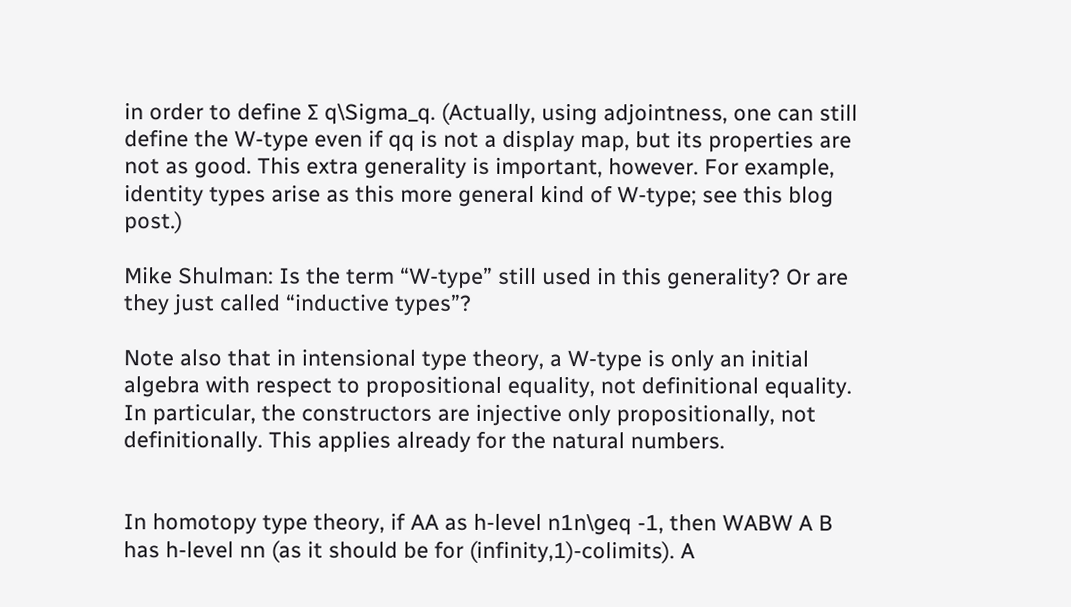in order to define Σ q\Sigma_q. (Actually, using adjointness, one can still define the W-type even if qq is not a display map, but its properties are not as good. This extra generality is important, however. For example, identity types arise as this more general kind of W-type; see this blog post.)

Mike Shulman: Is the term “W-type” still used in this generality? Or are they just called “inductive types”?

Note also that in intensional type theory, a W-type is only an initial algebra with respect to propositional equality, not definitional equality. In particular, the constructors are injective only propositionally, not definitionally. This applies already for the natural numbers.


In homotopy type theory, if AA as h-level n1n\geq -1, then WABW A B has h-level nn (as it should be for (infinity,1)-colimits). A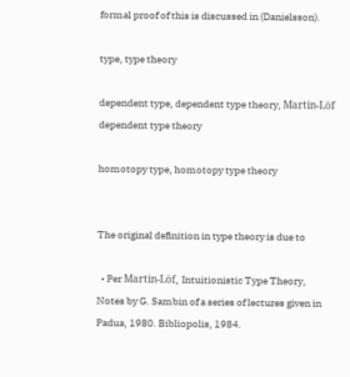formal proof of this is discussed in (Danielsson).

type, type theory

dependent type, dependent type theory, Martin-Löf dependent type theory

homotopy type, homotopy type theory


The original definition in type theory is due to

  • Per Martin-Löf, Intuitionistic Type Theory, Notes by G. Sambin of a series of lectures given in Padua, 1980. Bibliopolis, 1984.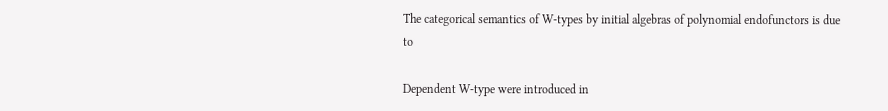The categorical semantics of W-types by initial algebras of polynomial endofunctors is due to

Dependent W-type were introduced in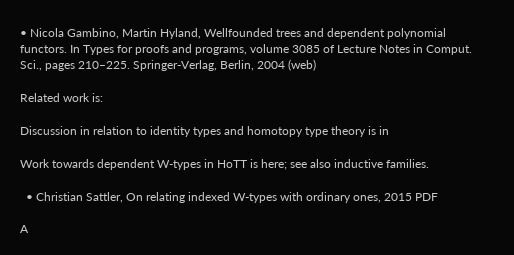• Nicola Gambino, Martin Hyland, Wellfounded trees and dependent polynomial functors. In Types for proofs and programs, volume 3085 of Lecture Notes in Comput. Sci., pages 210–225. Springer-Verlag, Berlin, 2004 (web)

Related work is:

Discussion in relation to identity types and homotopy type theory is in

Work towards dependent W-types in HoTT is here; see also inductive families.

  • Christian Sattler, On relating indexed W-types with ordinary ones, 2015 PDF

A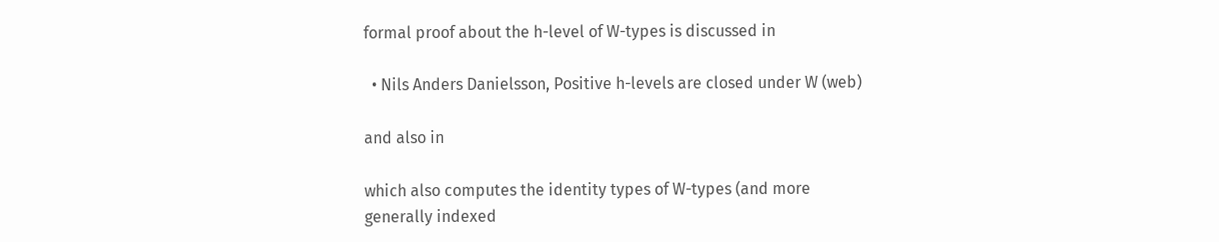formal proof about the h-level of W-types is discussed in

  • Nils Anders Danielsson, Positive h-levels are closed under W (web)

and also in

which also computes the identity types of W-types (and more generally indexed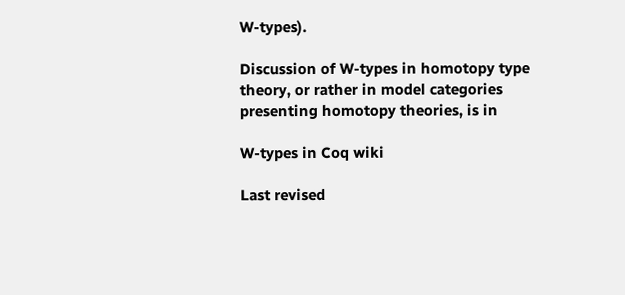W-types).

Discussion of W-types in homotopy type theory, or rather in model categories presenting homotopy theories, is in

W-types in Coq wiki

Last revised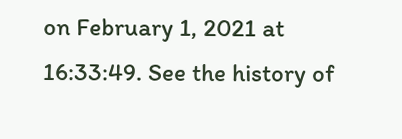on February 1, 2021 at 16:33:49. See the history of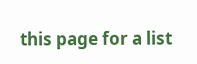this page for a list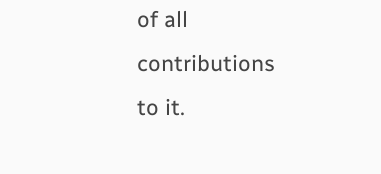of all contributions to it.